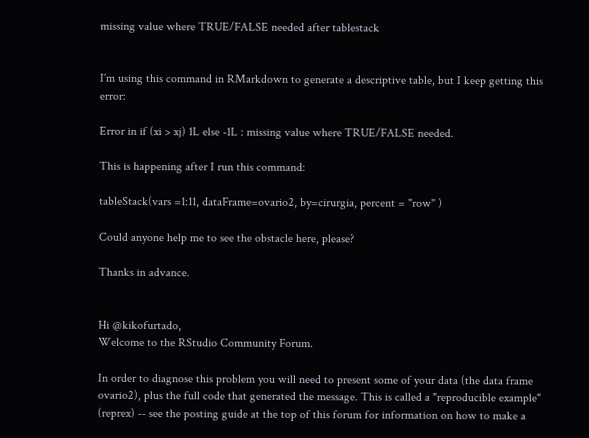missing value where TRUE/FALSE needed after tablestack


I´m using this command in RMarkdown to generate a descriptive table, but I keep getting this error:

Error in if (xi > xj) 1L else -1L : missing value where TRUE/FALSE needed.

This is happening after I run this command:

tableStack(vars =1:11, dataFrame=ovario2, by=cirurgia, percent = "row" )

Could anyone help me to see the obstacle here, please?

Thanks in advance.


Hi @kikofurtado,
Welcome to the RStudio Community Forum.

In order to diagnose this problem you will need to present some of your data (the data frame ovario2), plus the full code that generated the message. This is called a "reproducible example" (reprex) -- see the posting guide at the top of this forum for information on how to make a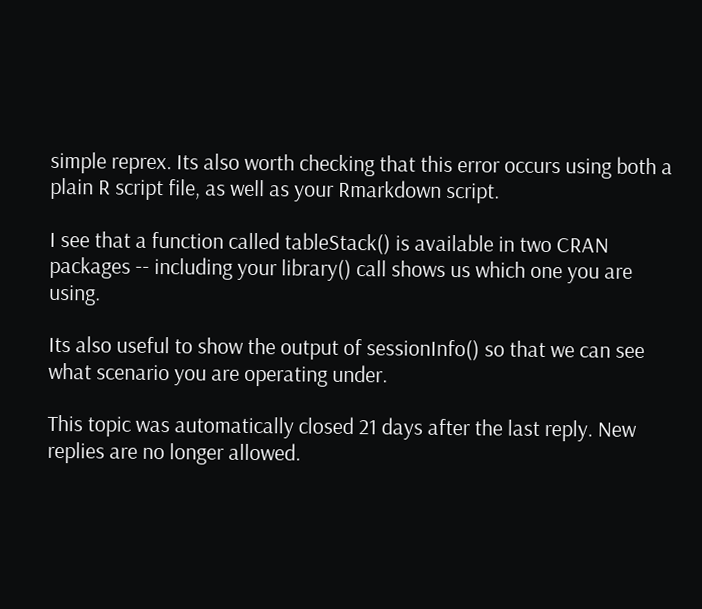simple reprex. Its also worth checking that this error occurs using both a plain R script file, as well as your Rmarkdown script.

I see that a function called tableStack() is available in two CRAN packages -- including your library() call shows us which one you are using.

Its also useful to show the output of sessionInfo() so that we can see what scenario you are operating under.

This topic was automatically closed 21 days after the last reply. New replies are no longer allowed.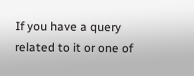If you have a query related to it or one of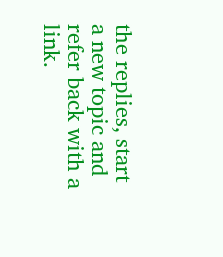the replies, start a new topic and refer back with a link.